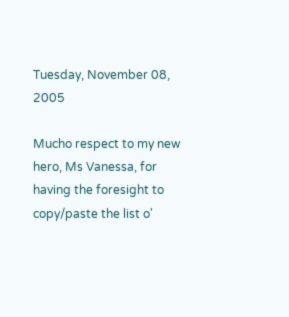Tuesday, November 08, 2005

Mucho respect to my new hero, Ms Vanessa, for having the foresight to copy/paste the list o'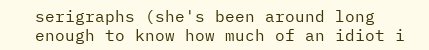serigraphs (she's been around long enough to know how much of an idiot i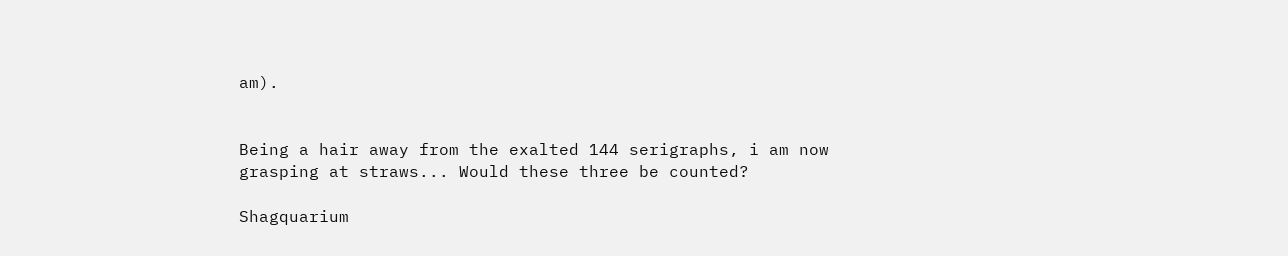am).


Being a hair away from the exalted 144 serigraphs, i am now grasping at straws... Would these three be counted?

Shagquarium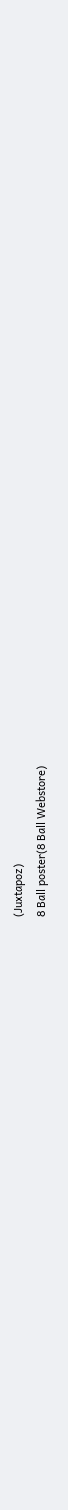(Juxtapoz)
8 Ball poster(8 Ball Webstore)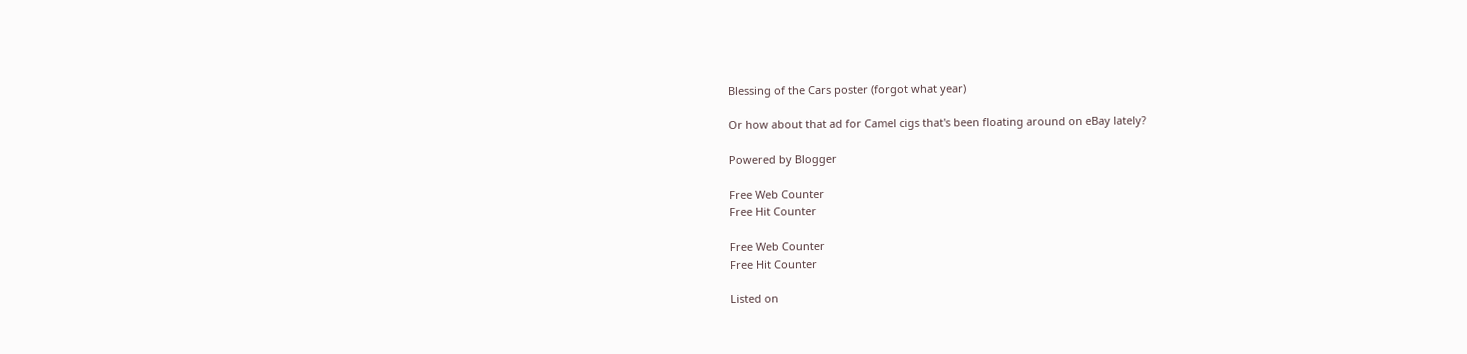Blessing of the Cars poster (forgot what year)

Or how about that ad for Camel cigs that's been floating around on eBay lately?

Powered by Blogger

Free Web Counter
Free Hit Counter

Free Web Counter
Free Hit Counter

Listed on